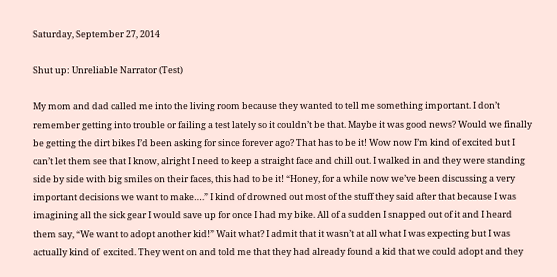Saturday, September 27, 2014

Shut up: Unreliable Narrator (Test)

My mom and dad called me into the living room because they wanted to tell me something important. I don’t remember getting into trouble or failing a test lately so it couldn’t be that. Maybe it was good news? Would we finally be getting the dirt bikes I’d been asking for since forever ago? That has to be it! Wow now I’m kind of excited but I can’t let them see that I know, alright I need to keep a straight face and chill out. I walked in and they were standing side by side with big smiles on their faces, this had to be it! “Honey, for a while now we’ve been discussing a very important decisions we want to make….” I kind of drowned out most of the stuff they said after that because I was imagining all the sick gear I would save up for once I had my bike. All of a sudden I snapped out of it and I heard them say, “We want to adopt another kid!” Wait what? I admit that it wasn’t at all what I was expecting but I was actually kind of  excited. They went on and told me that they had already found a kid that we could adopt and they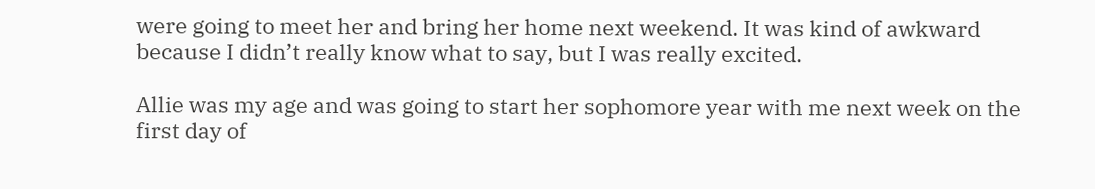were going to meet her and bring her home next weekend. It was kind of awkward because I didn’t really know what to say, but I was really excited.

Allie was my age and was going to start her sophomore year with me next week on the first day of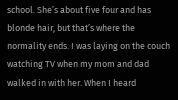school. She’s about five four and has blonde hair, but that’s where the normality ends. I was laying on the couch watching TV when my mom and dad walked in with her. When I heard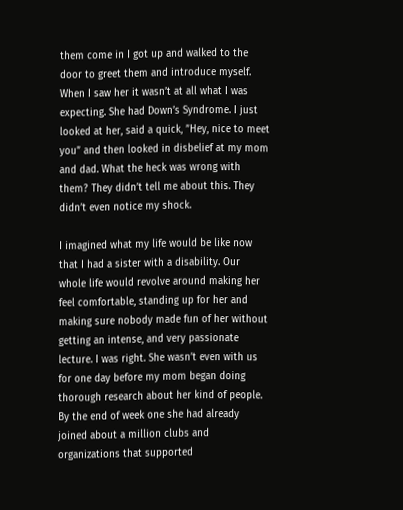them come in I got up and walked to the door to greet them and introduce myself. When I saw her it wasn’t at all what I was expecting. She had Down’s Syndrome. I just looked at her, said a quick, ”Hey, nice to meet you” and then looked in disbelief at my mom and dad. What the heck was wrong with them? They didn’t tell me about this. They didn’t even notice my shock.

I imagined what my life would be like now that I had a sister with a disability. Our whole life would revolve around making her feel comfortable, standing up for her and making sure nobody made fun of her without getting an intense, and very passionate lecture. I was right. She wasn’t even with us for one day before my mom began doing thorough research about her kind of people. By the end of week one she had already joined about a million clubs and organizations that supported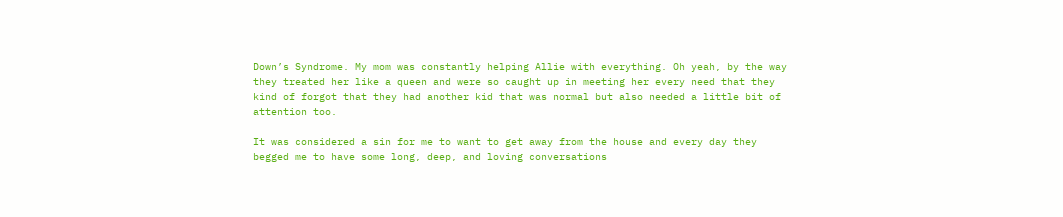Down’s Syndrome. My mom was constantly helping Allie with everything. Oh yeah, by the way they treated her like a queen and were so caught up in meeting her every need that they kind of forgot that they had another kid that was normal but also needed a little bit of attention too.

It was considered a sin for me to want to get away from the house and every day they begged me to have some long, deep, and loving conversations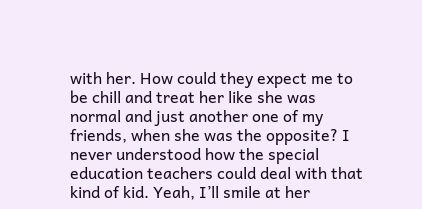with her. How could they expect me to be chill and treat her like she was normal and just another one of my friends, when she was the opposite? I never understood how the special education teachers could deal with that kind of kid. Yeah, I’ll smile at her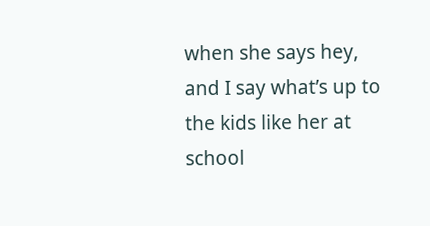when she says hey, and I say what’s up to the kids like her at school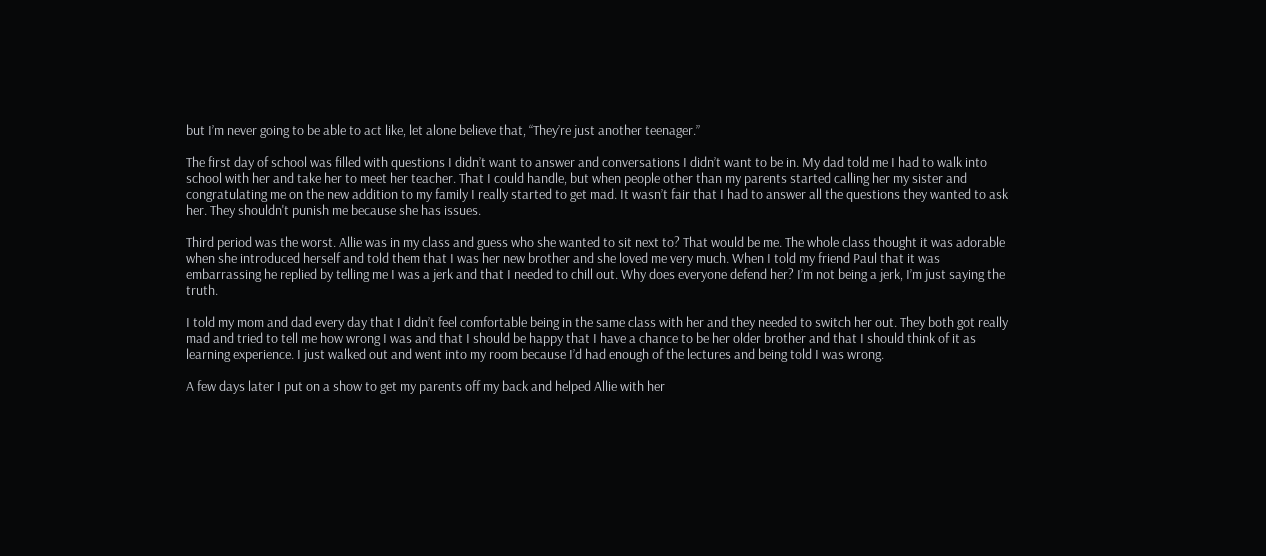but I’m never going to be able to act like, let alone believe that, “They’re just another teenager.”

The first day of school was filled with questions I didn’t want to answer and conversations I didn’t want to be in. My dad told me I had to walk into school with her and take her to meet her teacher. That I could handle, but when people other than my parents started calling her my sister and congratulating me on the new addition to my family I really started to get mad. It wasn’t fair that I had to answer all the questions they wanted to ask her. They shouldn't punish me because she has issues.

Third period was the worst. Allie was in my class and guess who she wanted to sit next to? That would be me. The whole class thought it was adorable when she introduced herself and told them that I was her new brother and she loved me very much. When I told my friend Paul that it was embarrassing he replied by telling me I was a jerk and that I needed to chill out. Why does everyone defend her? I’m not being a jerk, I’m just saying the truth.

I told my mom and dad every day that I didn’t feel comfortable being in the same class with her and they needed to switch her out. They both got really mad and tried to tell me how wrong I was and that I should be happy that I have a chance to be her older brother and that I should think of it as learning experience. I just walked out and went into my room because I’d had enough of the lectures and being told I was wrong.

A few days later I put on a show to get my parents off my back and helped Allie with her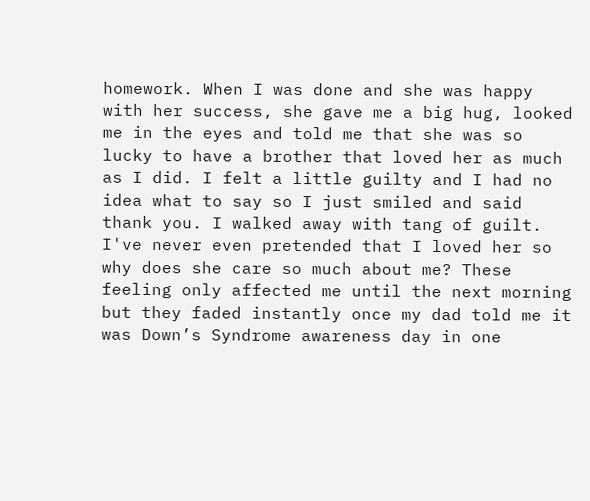homework. When I was done and she was happy with her success, she gave me a big hug, looked me in the eyes and told me that she was so lucky to have a brother that loved her as much as I did. I felt a little guilty and I had no idea what to say so I just smiled and said thank you. I walked away with tang of guilt. I've never even pretended that I loved her so why does she care so much about me? These feeling only affected me until the next morning but they faded instantly once my dad told me it was Down’s Syndrome awareness day in one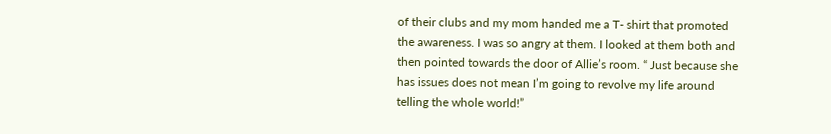of their clubs and my mom handed me a T- shirt that promoted the awareness. I was so angry at them. I looked at them both and then pointed towards the door of Allie’s room. “ Just because she has issues does not mean I’m going to revolve my life around telling the whole world!”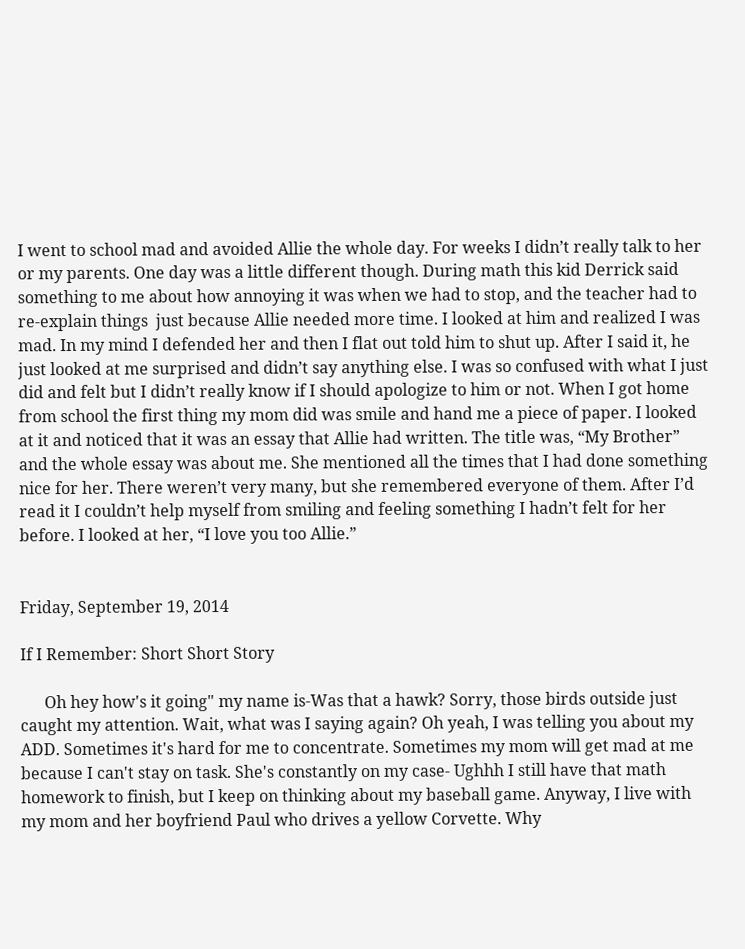I went to school mad and avoided Allie the whole day. For weeks I didn’t really talk to her or my parents. One day was a little different though. During math this kid Derrick said something to me about how annoying it was when we had to stop, and the teacher had to re-explain things  just because Allie needed more time. I looked at him and realized I was mad. In my mind I defended her and then I flat out told him to shut up. After I said it, he just looked at me surprised and didn’t say anything else. I was so confused with what I just did and felt but I didn’t really know if I should apologize to him or not. When I got home from school the first thing my mom did was smile and hand me a piece of paper. I looked at it and noticed that it was an essay that Allie had written. The title was, “My Brother” and the whole essay was about me. She mentioned all the times that I had done something nice for her. There weren’t very many, but she remembered everyone of them. After I’d read it I couldn’t help myself from smiling and feeling something I hadn’t felt for her before. I looked at her, “I love you too Allie.”


Friday, September 19, 2014

If I Remember: Short Short Story

      Oh hey how's it going" my name is-Was that a hawk? Sorry, those birds outside just caught my attention. Wait, what was I saying again? Oh yeah, I was telling you about my ADD. Sometimes it's hard for me to concentrate. Sometimes my mom will get mad at me because I can't stay on task. She's constantly on my case- Ughhh I still have that math homework to finish, but I keep on thinking about my baseball game. Anyway, I live with my mom and her boyfriend Paul who drives a yellow Corvette. Why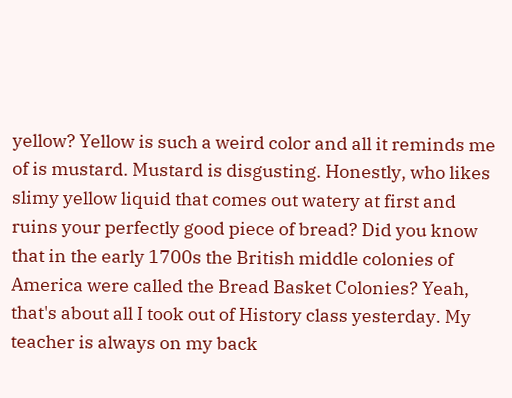yellow? Yellow is such a weird color and all it reminds me of is mustard. Mustard is disgusting. Honestly, who likes slimy yellow liquid that comes out watery at first and ruins your perfectly good piece of bread? Did you know that in the early 1700s the British middle colonies of America were called the Bread Basket Colonies? Yeah, that's about all I took out of History class yesterday. My teacher is always on my back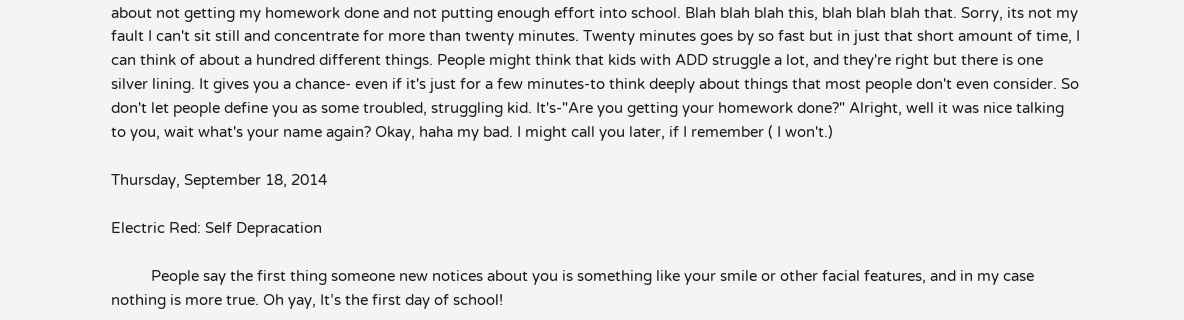about not getting my homework done and not putting enough effort into school. Blah blah blah this, blah blah blah that. Sorry, its not my fault I can't sit still and concentrate for more than twenty minutes. Twenty minutes goes by so fast but in just that short amount of time, I can think of about a hundred different things. People might think that kids with ADD struggle a lot, and they're right but there is one silver lining. It gives you a chance- even if it's just for a few minutes-to think deeply about things that most people don't even consider. So don't let people define you as some troubled, struggling kid. It's-"Are you getting your homework done?" Alright, well it was nice talking to you, wait what's your name again? Okay, haha my bad. I might call you later, if I remember ( I won't.)

Thursday, September 18, 2014

Electric Red: Self Depracation

          People say the first thing someone new notices about you is something like your smile or other facial features, and in my case nothing is more true. Oh yay, It’s the first day of school!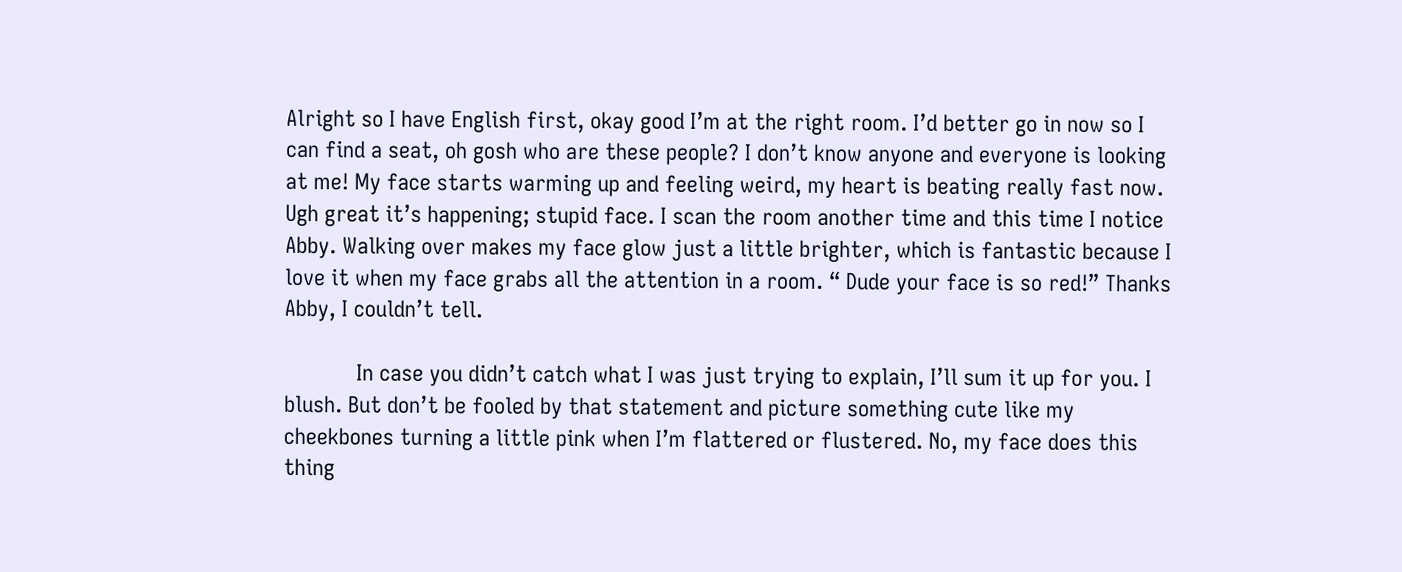Alright so I have English first, okay good I’m at the right room. I’d better go in now so I can find a seat, oh gosh who are these people? I don’t know anyone and everyone is looking at me! My face starts warming up and feeling weird, my heart is beating really fast now. Ugh great it’s happening; stupid face. I scan the room another time and this time I notice Abby. Walking over makes my face glow just a little brighter, which is fantastic because I love it when my face grabs all the attention in a room. “ Dude your face is so red!” Thanks Abby, I couldn’t tell.

            In case you didn’t catch what I was just trying to explain, I’ll sum it up for you. I blush. But don’t be fooled by that statement and picture something cute like my cheekbones turning a little pink when I’m flattered or flustered. No, my face does this thing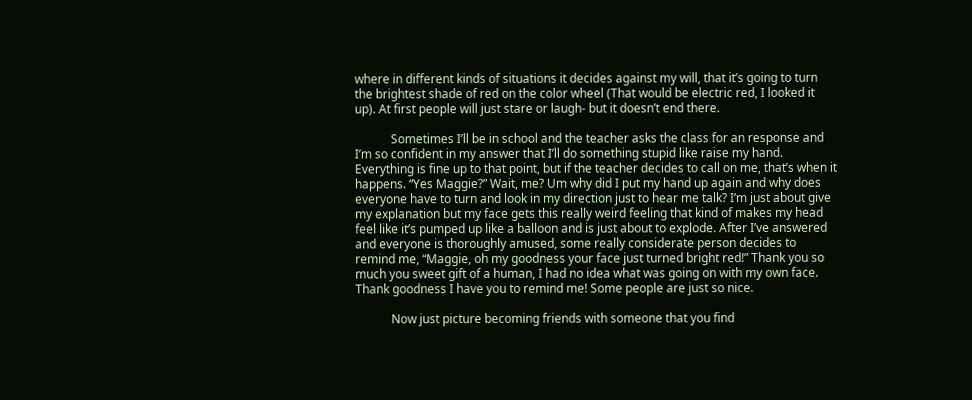where in different kinds of situations it decides against my will, that it’s going to turn the brightest shade of red on the color wheel (That would be electric red, I looked it up). At first people will just stare or laugh- but it doesn’t end there.

            Sometimes I’ll be in school and the teacher asks the class for an response and I’m so confident in my answer that I’ll do something stupid like raise my hand. Everything is fine up to that point, but if the teacher decides to call on me, that’s when it happens. “Yes Maggie?” Wait, me? Um why did I put my hand up again and why does everyone have to turn and look in my direction just to hear me talk? I’m just about give my explanation but my face gets this really weird feeling that kind of makes my head feel like it’s pumped up like a balloon and is just about to explode. After I’ve answered and everyone is thoroughly amused, some really considerate person decides to remind me, “Maggie, oh my goodness your face just turned bright red!” Thank you so much you sweet gift of a human, I had no idea what was going on with my own face. Thank goodness I have you to remind me! Some people are just so nice.

            Now just picture becoming friends with someone that you find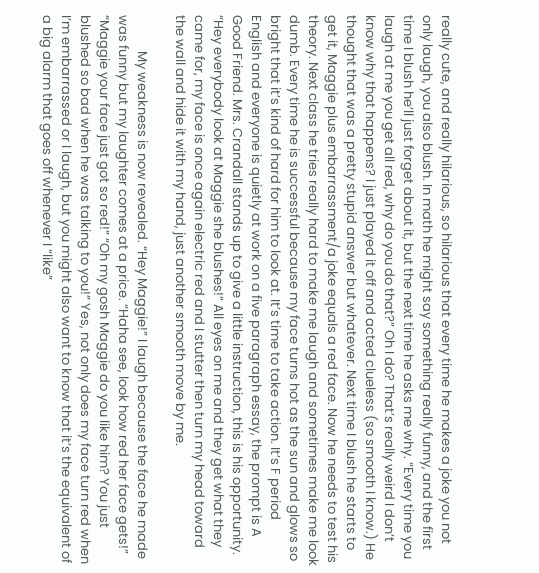really cute, and really hilarious, so hilarious that every time he makes a joke you not only laugh, you also blush. In math he might say something really funny, and the first time I blush he’ll just forget about it, but the next time he asks me why. “Every time you laugh at me you get all red, why do you do that?” Oh I do? That’s really weird I don’t know why that happens? I just played it off and acted clueless (so smooth I know.) He thought that was a pretty stupid answer but whatever. Next time I blush he starts to get it, Maggie plus embarrassment/a joke equals a red face. Now he needs to test his theory. Next class he tries really hard to make me laugh and sometimes make me look dumb. Every time he is successful because my face turns hot as the sun and glows so bright that it’s kind of hard for him to look at. It’s time to take action. It’s F period English and everyone is quietly at work on a five paragraph essay, the prompt is A Good Friend. Mrs. Crandall stands up to give a little instruction, this is his opportunity. “Hey everybody look at Maggie she blushes!” All eyes on me and they get what they came for, my face is once again electric red and I stutter then turn my head toward the wall and hide it with my hand, just another smooth move by me.

            My weakness is now revealed. “Hey Maggie!” I laugh because the face he made was funny but my laughter comes at a price. “Haha see, look how red her face gets!” “Maggie your face just got so red!” “Oh my gosh Maggie do you like him? You just blushed so bad when he was talking to you!” Yes, not only does my face turn red when I’m embarrassed or I laugh, but you might also want to know that it’s the equivalent of a big alarm that goes off whenever I “like”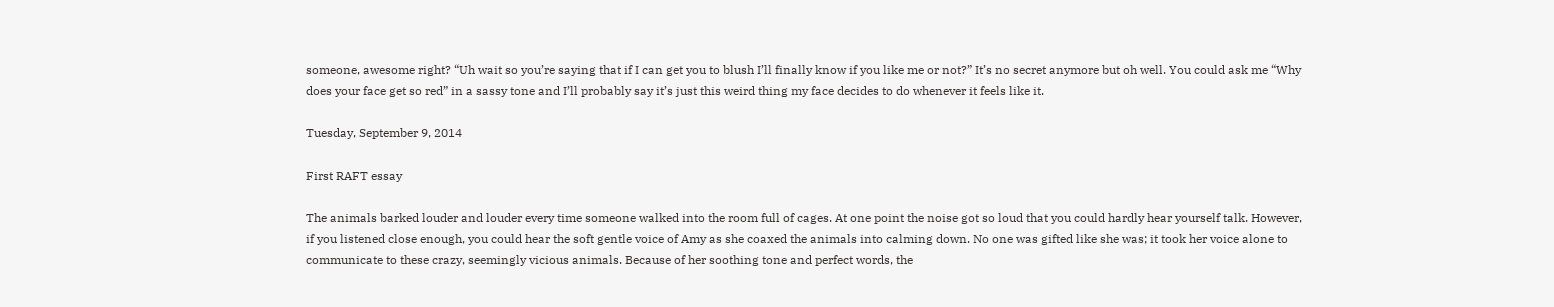someone, awesome right? “Uh wait so you’re saying that if I can get you to blush I’ll finally know if you like me or not?” It’s no secret anymore but oh well. You could ask me “Why does your face get so red” in a sassy tone and I’ll probably say it’s just this weird thing my face decides to do whenever it feels like it.

Tuesday, September 9, 2014

First RAFT essay

The animals barked louder and louder every time someone walked into the room full of cages. At one point the noise got so loud that you could hardly hear yourself talk. However, if you listened close enough, you could hear the soft gentle voice of Amy as she coaxed the animals into calming down. No one was gifted like she was; it took her voice alone to communicate to these crazy, seemingly vicious animals. Because of her soothing tone and perfect words, the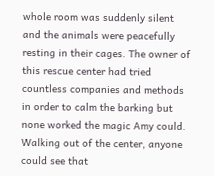whole room was suddenly silent and the animals were peacefully resting in their cages. The owner of this rescue center had tried countless companies and methods in order to calm the barking but none worked the magic Amy could. Walking out of the center, anyone could see that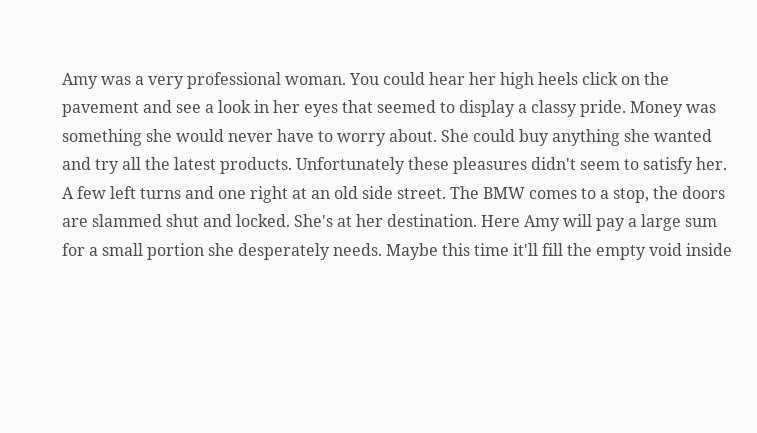Amy was a very professional woman. You could hear her high heels click on the pavement and see a look in her eyes that seemed to display a classy pride. Money was something she would never have to worry about. She could buy anything she wanted and try all the latest products. Unfortunately these pleasures didn't seem to satisfy her. A few left turns and one right at an old side street. The BMW comes to a stop, the doors are slammed shut and locked. She's at her destination. Here Amy will pay a large sum for a small portion she desperately needs. Maybe this time it'll fill the empty void inside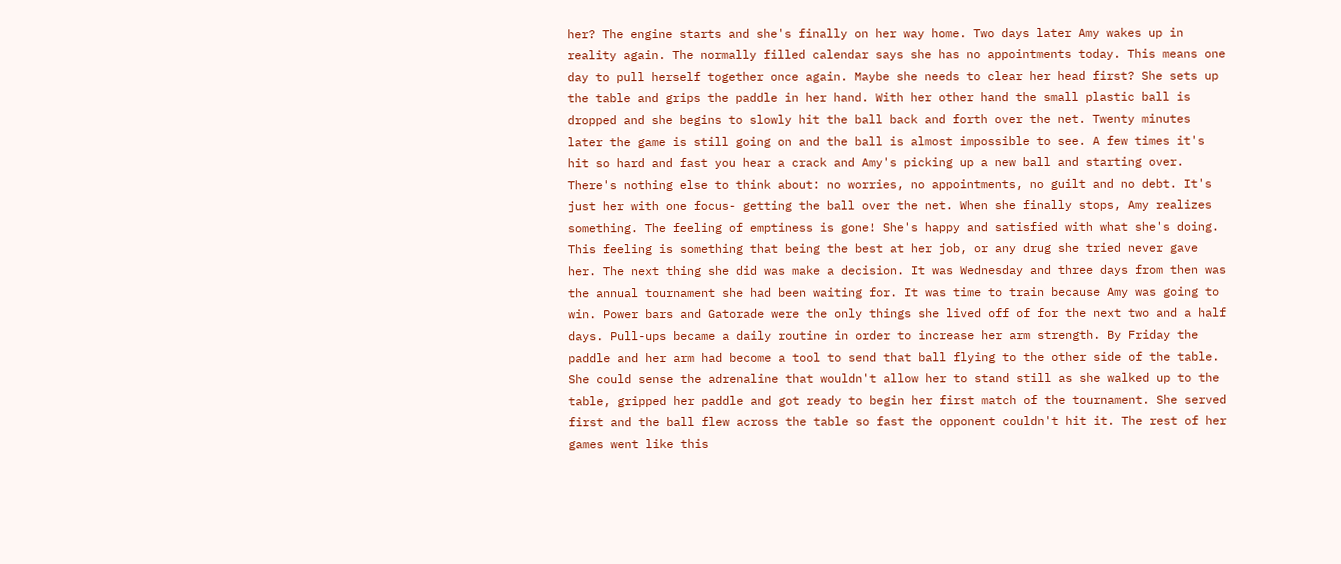her? The engine starts and she's finally on her way home. Two days later Amy wakes up in reality again. The normally filled calendar says she has no appointments today. This means one day to pull herself together once again. Maybe she needs to clear her head first? She sets up the table and grips the paddle in her hand. With her other hand the small plastic ball is dropped and she begins to slowly hit the ball back and forth over the net. Twenty minutes later the game is still going on and the ball is almost impossible to see. A few times it's hit so hard and fast you hear a crack and Amy's picking up a new ball and starting over. There's nothing else to think about: no worries, no appointments, no guilt and no debt. It's just her with one focus- getting the ball over the net. When she finally stops, Amy realizes something. The feeling of emptiness is gone! She's happy and satisfied with what she's doing. This feeling is something that being the best at her job, or any drug she tried never gave her. The next thing she did was make a decision. It was Wednesday and three days from then was the annual tournament she had been waiting for. It was time to train because Amy was going to win. Power bars and Gatorade were the only things she lived off of for the next two and a half days. Pull-ups became a daily routine in order to increase her arm strength. By Friday the paddle and her arm had become a tool to send that ball flying to the other side of the table. She could sense the adrenaline that wouldn't allow her to stand still as she walked up to the table, gripped her paddle and got ready to begin her first match of the tournament. She served first and the ball flew across the table so fast the opponent couldn't hit it. The rest of her games went like this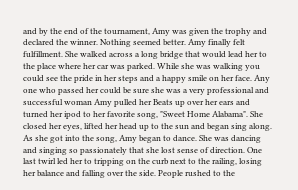and by the end of the tournament, Amy was given the trophy and declared the winner. Nothing seemed better. Amy finally felt fulfillment. She walked across a long bridge that would lead her to the place where her car was parked. While she was walking you could see the pride in her steps and a happy smile on her face. Any one who passed her could be sure she was a very professional and successful woman Amy pulled her Beats up over her ears and turned her ipod to her favorite song, "Sweet Home Alabama". She closed her eyes, lifted her head up to the sun and began sing along. As she got into the song, Amy began to dance. She was dancing and singing so passionately that she lost sense of direction. One last twirl led her to tripping on the curb next to the railing, losing her balance and falling over the side. People rushed to the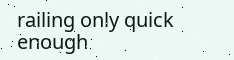railing only quick enough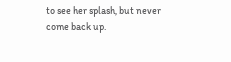to see her splash, but never come back up.